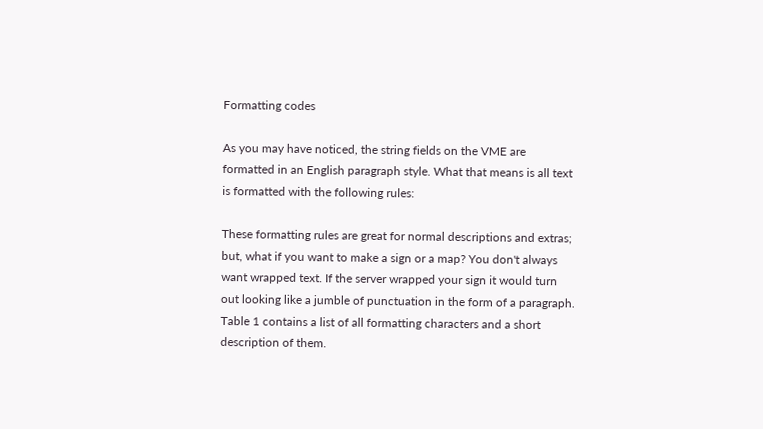Formatting codes

As you may have noticed, the string fields on the VME are formatted in an English paragraph style. What that means is all text is formatted with the following rules:

These formatting rules are great for normal descriptions and extras; but, what if you want to make a sign or a map? You don't always want wrapped text. If the server wrapped your sign it would turn out looking like a jumble of punctuation in the form of a paragraph. Table 1 contains a list of all formatting characters and a short description of them.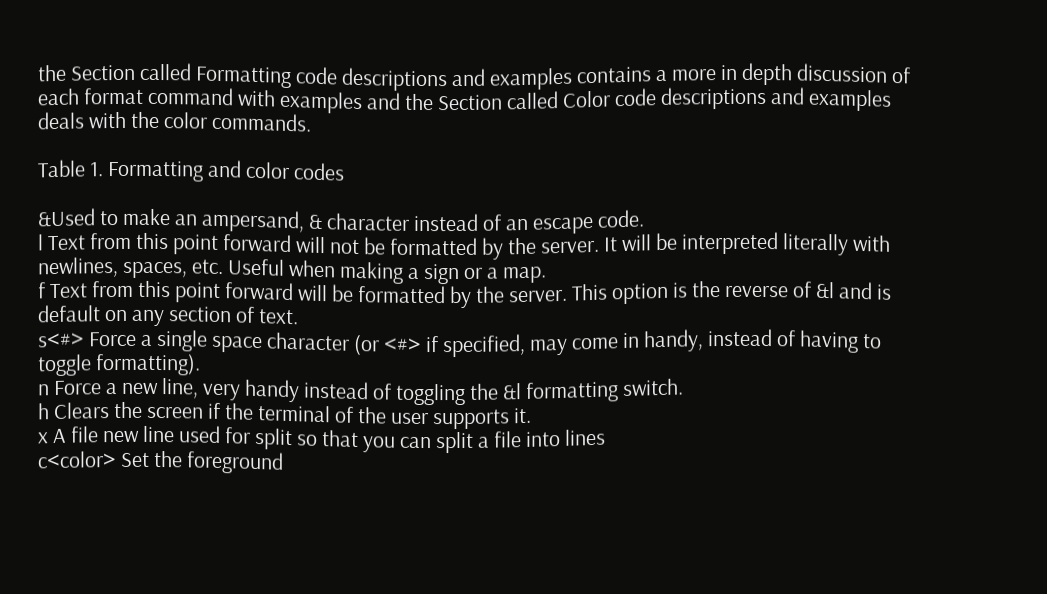the Section called Formatting code descriptions and examples contains a more in depth discussion of each format command with examples and the Section called Color code descriptions and examples deals with the color commands.

Table 1. Formatting and color codes

&Used to make an ampersand, & character instead of an escape code.
l Text from this point forward will not be formatted by the server. It will be interpreted literally with newlines, spaces, etc. Useful when making a sign or a map.
f Text from this point forward will be formatted by the server. This option is the reverse of &l and is default on any section of text.
s<#> Force a single space character (or <#> if specified, may come in handy, instead of having to toggle formatting).
n Force a new line, very handy instead of toggling the &l formatting switch.
h Clears the screen if the terminal of the user supports it.
x A file new line used for split so that you can split a file into lines
c<color> Set the foreground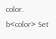color.
b<color> Set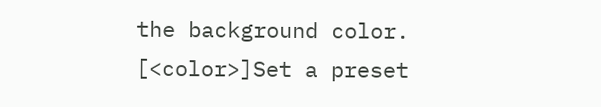the background color.
[<color>]Set a preset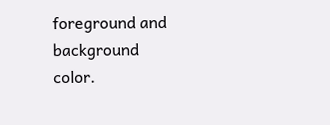foreground and background color.